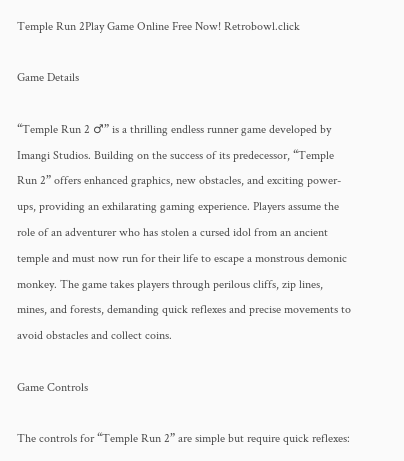Temple Run 2Play Game Online Free Now! Retrobowl.click

Game Details

“Temple Run 2 ♂” is a thrilling endless runner game developed by Imangi Studios. Building on the success of its predecessor, “Temple Run 2” offers enhanced graphics, new obstacles, and exciting power-ups, providing an exhilarating gaming experience. Players assume the role of an adventurer who has stolen a cursed idol from an ancient temple and must now run for their life to escape a monstrous demonic monkey. The game takes players through perilous cliffs, zip lines, mines, and forests, demanding quick reflexes and precise movements to avoid obstacles and collect coins.

Game Controls

The controls for “Temple Run 2” are simple but require quick reflexes: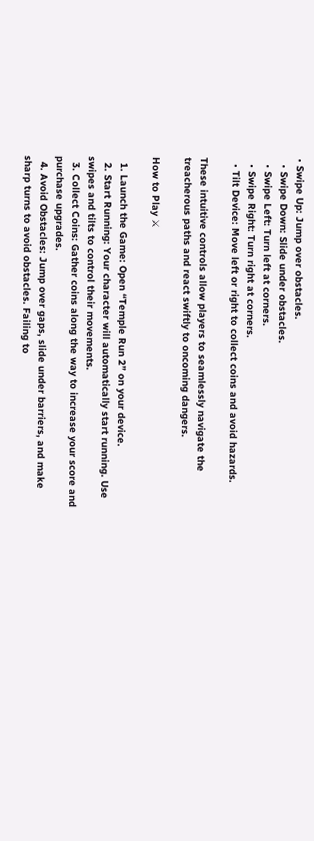• Swipe Up: Jump over obstacles.
  • Swipe Down: Slide under obstacles.
  • Swipe Left: Turn left at corners.
  • Swipe Right: Turn right at corners.
  • Tilt Device: Move left or right to collect coins and avoid hazards.

These intuitive controls allow players to seamlessly navigate the treacherous paths and react swiftly to oncoming dangers.

How to Play ⚔

  1. Launch the Game: Open “Temple Run 2” on your device.
  2. Start Running: Your character will automatically start running. Use swipes and tilts to control their movements.
  3. Collect Coins: Gather coins along the way to increase your score and purchase upgrades.
  4. Avoid Obstacles: Jump over gaps, slide under barriers, and make sharp turns to avoid obstacles. Failing to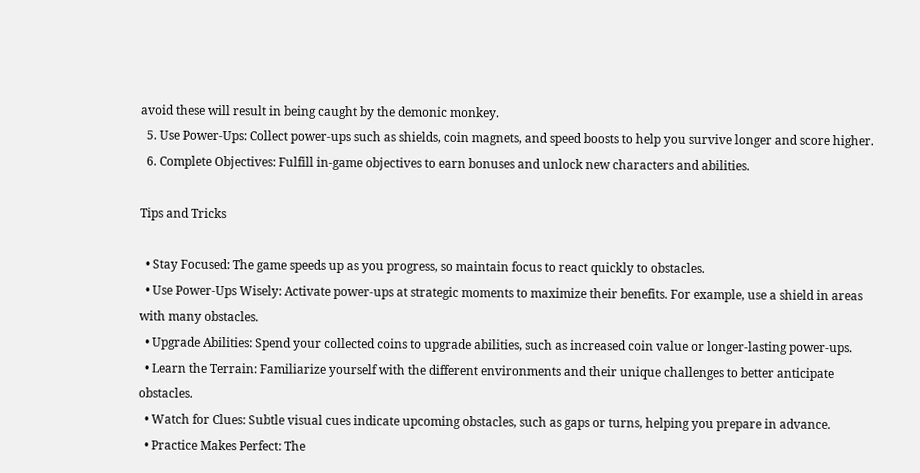avoid these will result in being caught by the demonic monkey.
  5. Use Power-Ups: Collect power-ups such as shields, coin magnets, and speed boosts to help you survive longer and score higher.
  6. Complete Objectives: Fulfill in-game objectives to earn bonuses and unlock new characters and abilities.

Tips and Tricks

  • Stay Focused: The game speeds up as you progress, so maintain focus to react quickly to obstacles.
  • Use Power-Ups Wisely: Activate power-ups at strategic moments to maximize their benefits. For example, use a shield in areas with many obstacles.
  • Upgrade Abilities: Spend your collected coins to upgrade abilities, such as increased coin value or longer-lasting power-ups.
  • Learn the Terrain: Familiarize yourself with the different environments and their unique challenges to better anticipate obstacles.
  • Watch for Clues: Subtle visual cues indicate upcoming obstacles, such as gaps or turns, helping you prepare in advance.
  • Practice Makes Perfect: The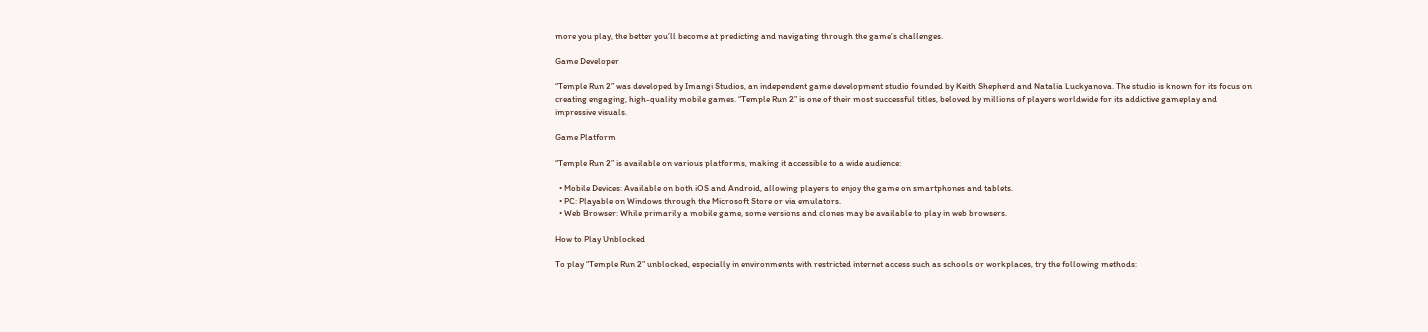more you play, the better you’ll become at predicting and navigating through the game’s challenges.

Game Developer

“Temple Run 2” was developed by Imangi Studios, an independent game development studio founded by Keith Shepherd and Natalia Luckyanova. The studio is known for its focus on creating engaging, high-quality mobile games. “Temple Run 2” is one of their most successful titles, beloved by millions of players worldwide for its addictive gameplay and impressive visuals.

Game Platform

“Temple Run 2” is available on various platforms, making it accessible to a wide audience:

  • Mobile Devices: Available on both iOS and Android, allowing players to enjoy the game on smartphones and tablets.
  • PC: Playable on Windows through the Microsoft Store or via emulators.
  • Web Browser: While primarily a mobile game, some versions and clones may be available to play in web browsers.

How to Play Unblocked

To play “Temple Run 2” unblocked, especially in environments with restricted internet access such as schools or workplaces, try the following methods: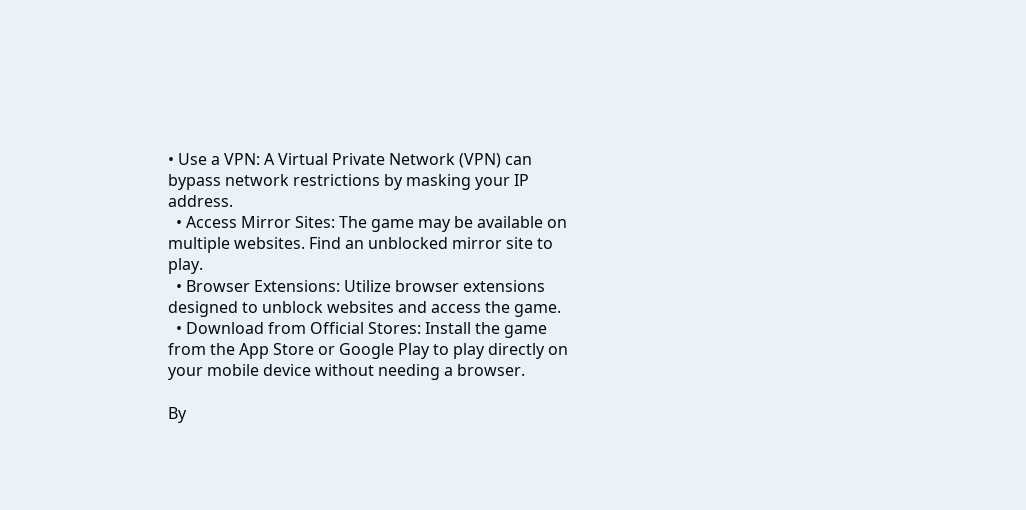• Use a VPN: A Virtual Private Network (VPN) can bypass network restrictions by masking your IP address.
  • Access Mirror Sites: The game may be available on multiple websites. Find an unblocked mirror site to play.
  • Browser Extensions: Utilize browser extensions designed to unblock websites and access the game.
  • Download from Official Stores: Install the game from the App Store or Google Play to play directly on your mobile device without needing a browser.

By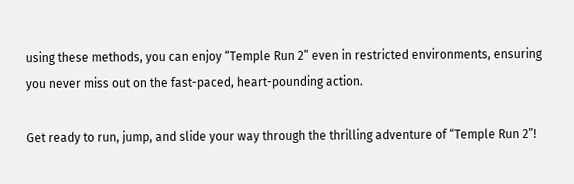using these methods, you can enjoy “Temple Run 2” even in restricted environments, ensuring you never miss out on the fast-paced, heart-pounding action.

Get ready to run, jump, and slide your way through the thrilling adventure of “Temple Run 2”!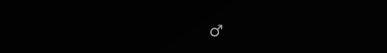♂